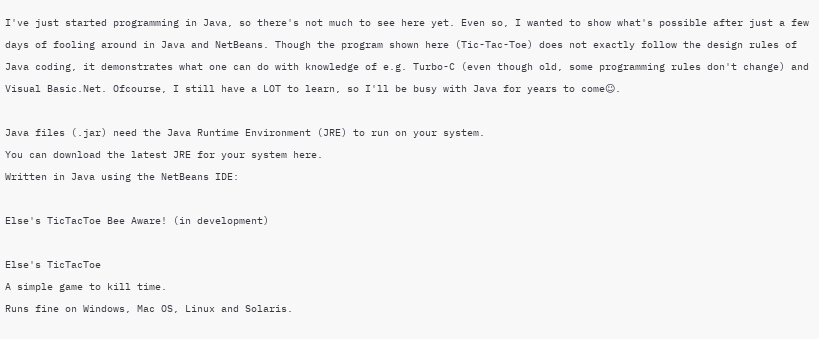I've just started programming in Java, so there's not much to see here yet. Even so, I wanted to show what's possible after just a few days of fooling around in Java and NetBeans. Though the program shown here (Tic-Tac-Toe) does not exactly follow the design rules of Java coding, it demonstrates what one can do with knowledge of e.g. Turbo-C (even though old, some programming rules don't change) and Visual Basic.Net. Ofcourse, I still have a LOT to learn, so I'll be busy with Java for years to come☺.

Java files (.jar) need the Java Runtime Environment (JRE) to run on your system.
You can download the latest JRE for your system here.
Written in Java using the NetBeans IDE:

Else's TicTacToe Bee Aware! (in development)

Else's TicTacToe
A simple game to kill time.
Runs fine on Windows, Mac OS, Linux and Solaris.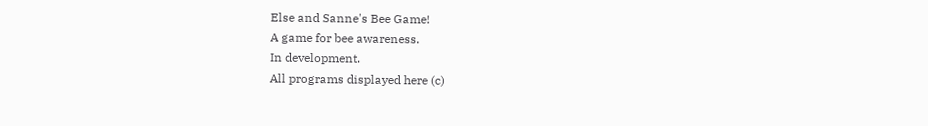Else and Sanne's Bee Game!
A game for bee awareness.
In development.
All programs displayed here (c)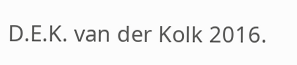D.E.K. van der Kolk 2016.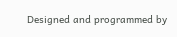Designed and programmed by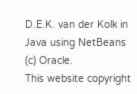D.E.K. van der Kolk in Java using NetBeans (c) Oracle.
This website copyright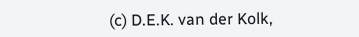(c) D.E.K. van der Kolk,